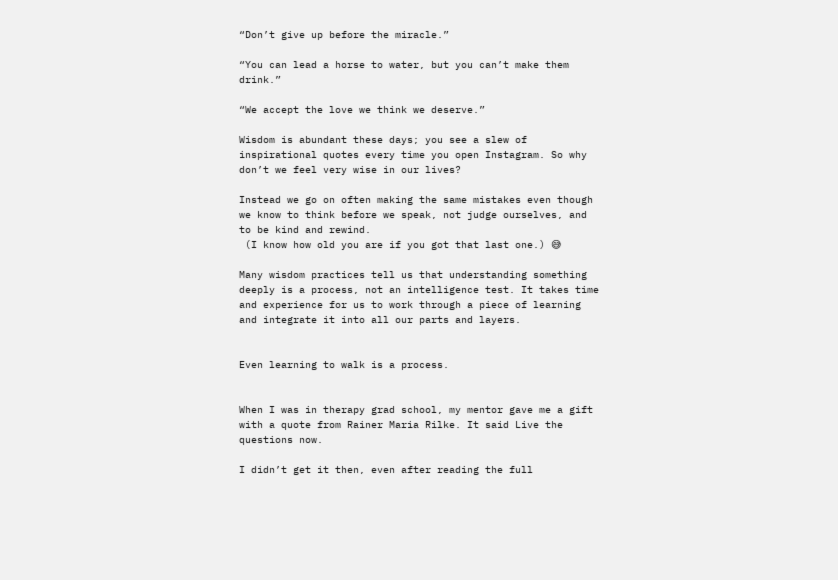“Don’t give up before the miracle.”

“You can lead a horse to water, but you can’t make them drink.”

“We accept the love we think we deserve.”

Wisdom is abundant these days; you see a slew of inspirational quotes every time you open Instagram. So why don’t we feel very wise in our lives?

Instead we go on often making the same mistakes even though we know to think before we speak, not judge ourselves, and to be kind and rewind.
 (I know how old you are if you got that last one.) 😅

Many wisdom practices tell us that understanding something deeply is a process, not an intelligence test. It takes time and experience for us to work through a piece of learning and integrate it into all our parts and layers.


Even learning to walk is a process.


When I was in therapy grad school, my mentor gave me a gift with a quote from Rainer Maria Rilke. It said Live the questions now.

I didn’t get it then, even after reading the full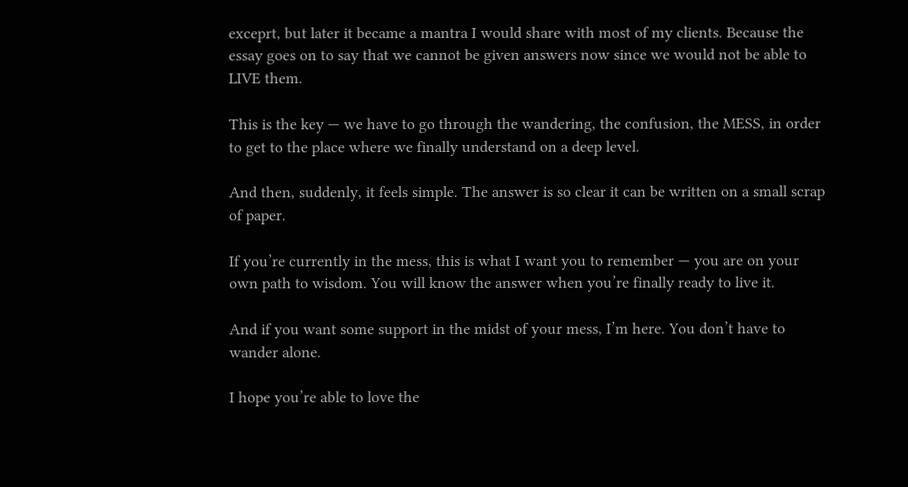exceprt, but later it became a mantra I would share with most of my clients. Because the essay goes on to say that we cannot be given answers now since we would not be able to LIVE them.

This is the key — we have to go through the wandering, the confusion, the MESS, in order to get to the place where we finally understand on a deep level.

And then, suddenly, it feels simple. The answer is so clear it can be written on a small scrap of paper.

If you’re currently in the mess, this is what I want you to remember — you are on your own path to wisdom. You will know the answer when you’re finally ready to live it.

And if you want some support in the midst of your mess, I’m here. You don’t have to wander alone.

I hope you’re able to love the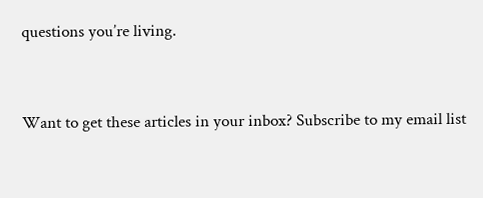questions you’re living.


Want to get these articles in your inbox? Subscribe to my email list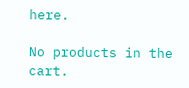here.

No products in the cart.